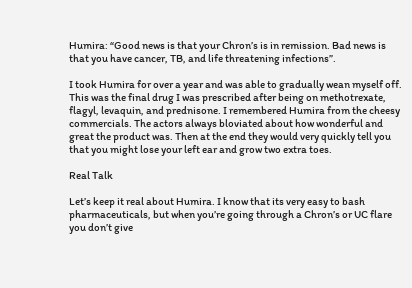Humira: “Good news is that your Chron’s is in remission. Bad news is that you have cancer, TB, and life threatening infections”.

I took Humira for over a year and was able to gradually wean myself off. This was the final drug I was prescribed after being on methotrexate, flagyl, levaquin, and prednisone. I remembered Humira from the cheesy commercials. The actors always bloviated about how wonderful and great the product was. Then at the end they would very quickly tell you that you might lose your left ear and grow two extra toes.

Real Talk

Let’s keep it real about Humira. I know that its very easy to bash pharmaceuticals, but when you’re going through a Chron’s or UC flare you don’t give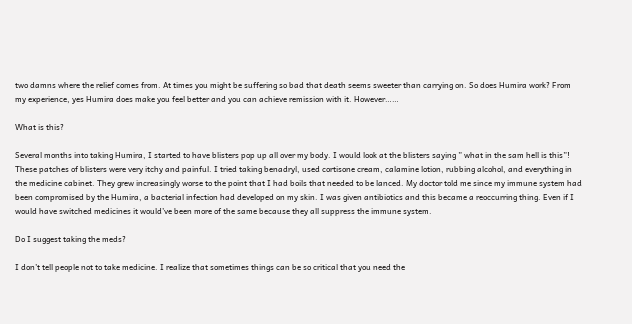two damns where the relief comes from. At times you might be suffering so bad that death seems sweeter than carrying on. So does Humira work? From my experience, yes Humira does make you feel better and you can achieve remission with it. However……

What is this?

Several months into taking Humira, I started to have blisters pop up all over my body. I would look at the blisters saying ” what in the sam hell is this”! These patches of blisters were very itchy and painful. I tried taking benadryl, used cortisone cream, calamine lotion, rubbing alcohol, and everything in the medicine cabinet. They grew increasingly worse to the point that I had boils that needed to be lanced. My doctor told me since my immune system had been compromised by the Humira, a bacterial infection had developed on my skin. I was given antibiotics and this became a reoccurring thing. Even if I would have switched medicines it would’ve been more of the same because they all suppress the immune system.

Do I suggest taking the meds?

I don’t tell people not to take medicine. I realize that sometimes things can be so critical that you need the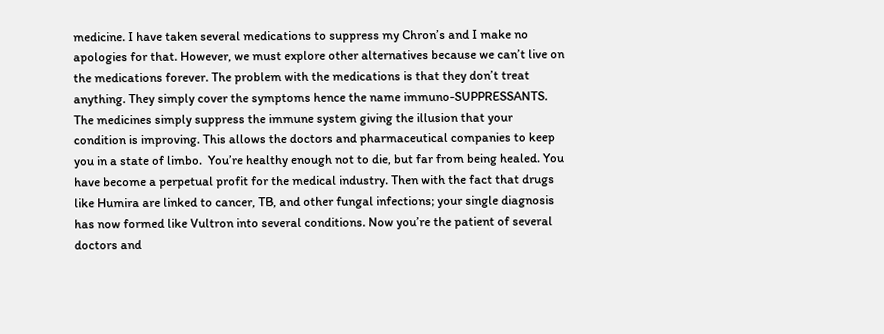medicine. I have taken several medications to suppress my Chron’s and I make no apologies for that. However, we must explore other alternatives because we can’t live on the medications forever. The problem with the medications is that they don’t treat anything. They simply cover the symptoms hence the name immuno-SUPPRESSANTS. The medicines simply suppress the immune system giving the illusion that your condition is improving. This allows the doctors and pharmaceutical companies to keep you in a state of limbo.  You’re healthy enough not to die, but far from being healed. You have become a perpetual profit for the medical industry. Then with the fact that drugs like Humira are linked to cancer, TB, and other fungal infections; your single diagnosis has now formed like Vultron into several conditions. Now you’re the patient of several doctors and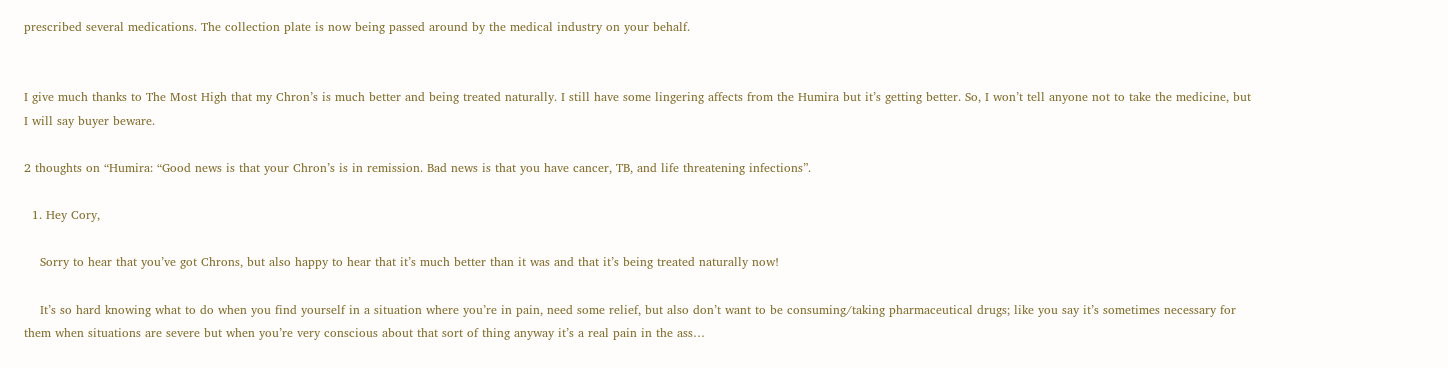prescribed several medications. The collection plate is now being passed around by the medical industry on your behalf.


I give much thanks to The Most High that my Chron’s is much better and being treated naturally. I still have some lingering affects from the Humira but it’s getting better. So, I won’t tell anyone not to take the medicine, but I will say buyer beware.

2 thoughts on “Humira: “Good news is that your Chron’s is in remission. Bad news is that you have cancer, TB, and life threatening infections”.

  1. Hey Cory,

    Sorry to hear that you’ve got Chrons, but also happy to hear that it’s much better than it was and that it’s being treated naturally now!

    It’s so hard knowing what to do when you find yourself in a situation where you’re in pain, need some relief, but also don’t want to be consuming/taking pharmaceutical drugs; like you say it’s sometimes necessary for them when situations are severe but when you’re very conscious about that sort of thing anyway it’s a real pain in the ass…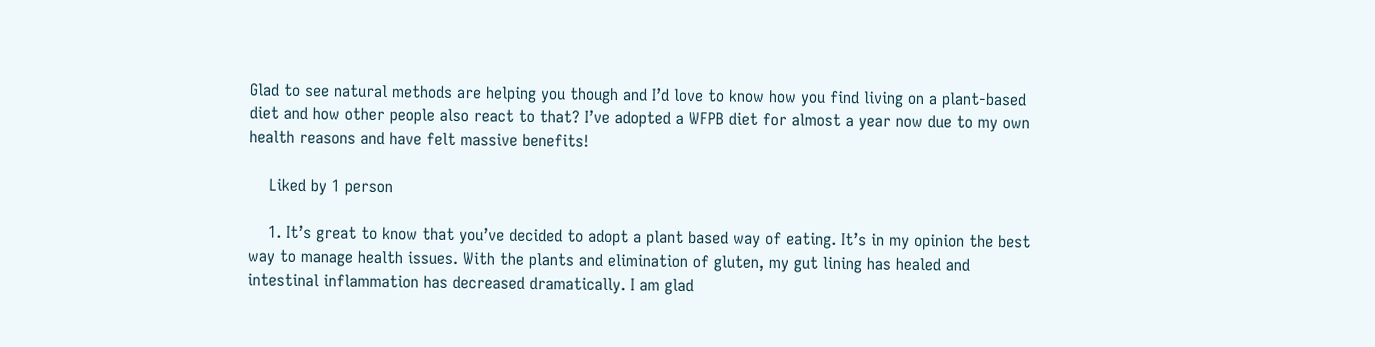Glad to see natural methods are helping you though and I’d love to know how you find living on a plant-based diet and how other people also react to that? I’ve adopted a WFPB diet for almost a year now due to my own health reasons and have felt massive benefits!

    Liked by 1 person

    1. It’s great to know that you’ve decided to adopt a plant based way of eating. It’s in my opinion the best way to manage health issues. With the plants and elimination of gluten, my gut lining has healed and intestinal inflammation has decreased dramatically. I am glad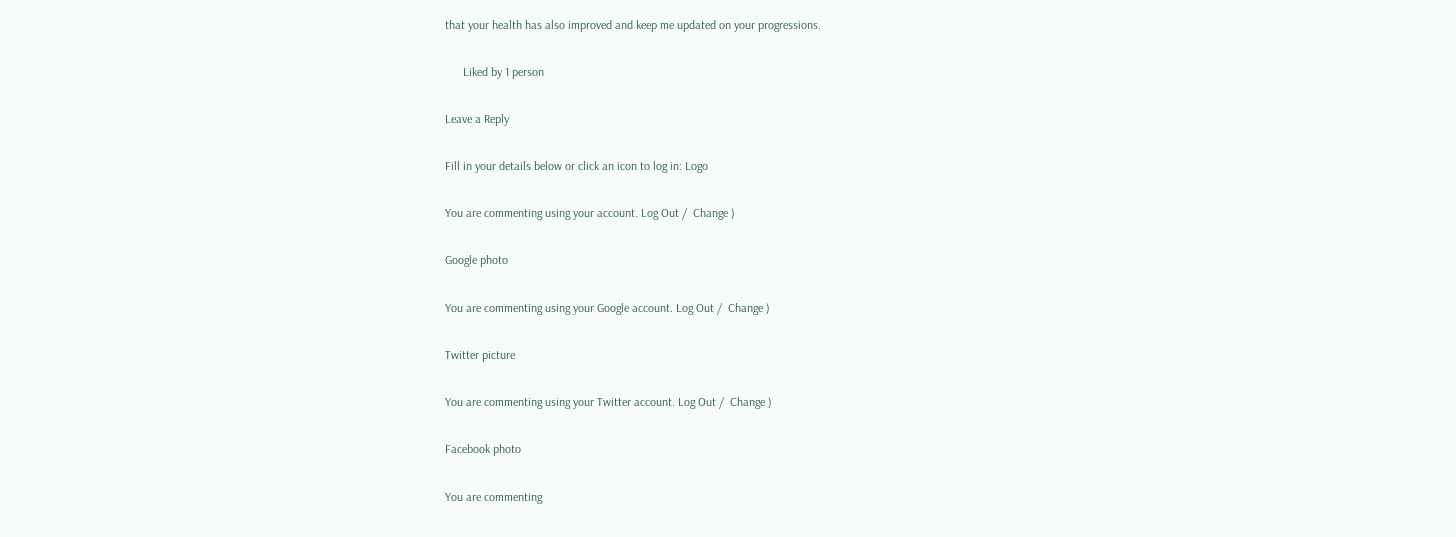that your health has also improved and keep me updated on your progressions.

      Liked by 1 person

Leave a Reply

Fill in your details below or click an icon to log in: Logo

You are commenting using your account. Log Out /  Change )

Google photo

You are commenting using your Google account. Log Out /  Change )

Twitter picture

You are commenting using your Twitter account. Log Out /  Change )

Facebook photo

You are commenting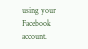using your Facebook account.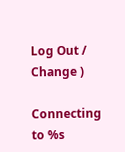Log Out /  Change )

Connecting to %s